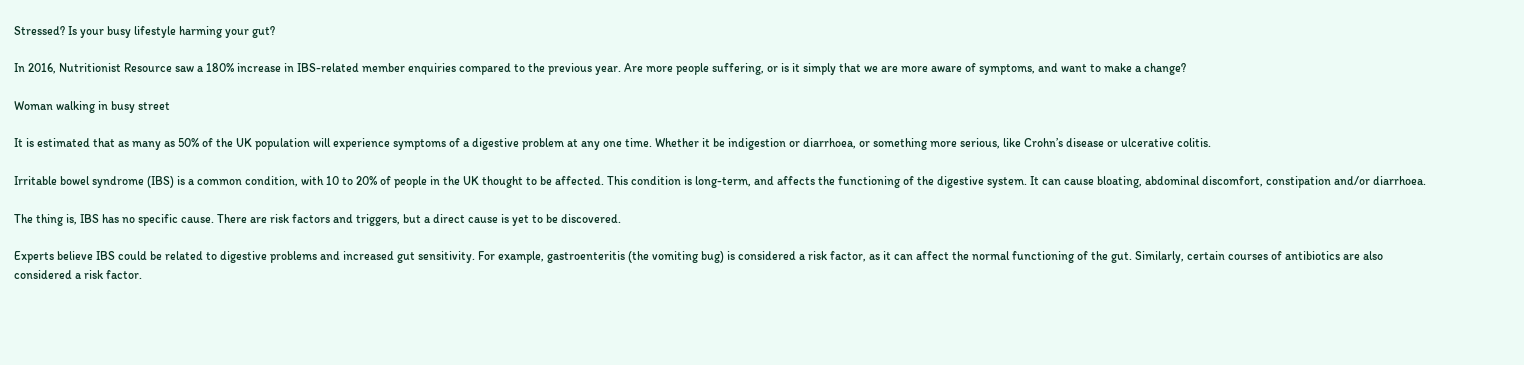Stressed? Is your busy lifestyle harming your gut?

In 2016, Nutritionist Resource saw a 180% increase in IBS-related member enquiries compared to the previous year. Are more people suffering, or is it simply that we are more aware of symptoms, and want to make a change?

Woman walking in busy street

It is estimated that as many as 50% of the UK population will experience symptoms of a digestive problem at any one time. Whether it be indigestion or diarrhoea, or something more serious, like Crohn’s disease or ulcerative colitis.

Irritable bowel syndrome (IBS) is a common condition, with 10 to 20% of people in the UK thought to be affected. This condition is long-term, and affects the functioning of the digestive system. It can cause bloating, abdominal discomfort, constipation and/or diarrhoea.

The thing is, IBS has no specific cause. There are risk factors and triggers, but a direct cause is yet to be discovered.

Experts believe IBS could be related to digestive problems and increased gut sensitivity. For example, gastroenteritis (the vomiting bug) is considered a risk factor, as it can affect the normal functioning of the gut. Similarly, certain courses of antibiotics are also considered a risk factor.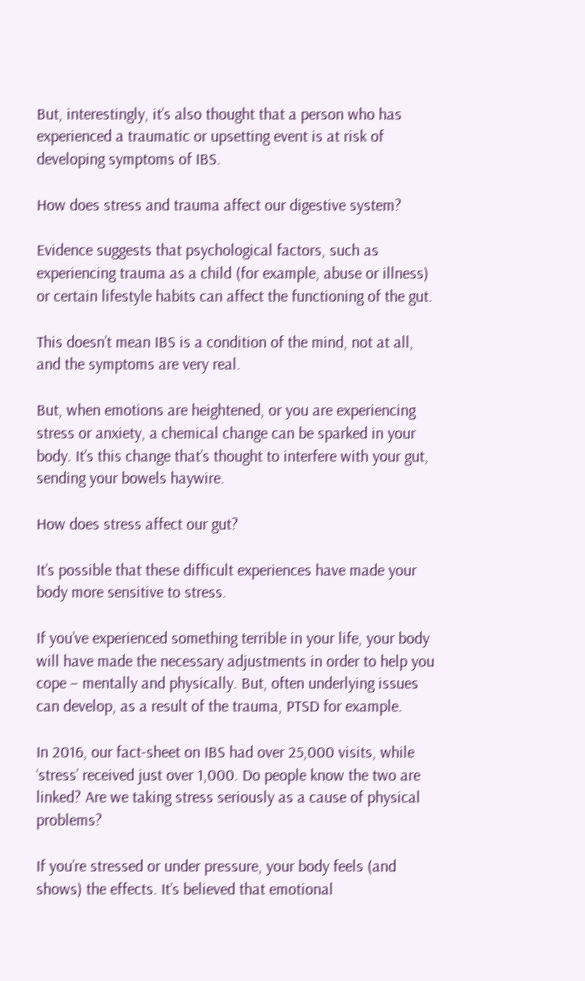But, interestingly, it’s also thought that a person who has experienced a traumatic or upsetting event is at risk of developing symptoms of IBS.

How does stress and trauma affect our digestive system?

Evidence suggests that psychological factors, such as experiencing trauma as a child (for example, abuse or illness) or certain lifestyle habits can affect the functioning of the gut.

This doesn’t mean IBS is a condition of the mind, not at all, and the symptoms are very real.

But, when emotions are heightened, or you are experiencing stress or anxiety, a chemical change can be sparked in your body. It’s this change that’s thought to interfere with your gut, sending your bowels haywire.

How does stress affect our gut?

It’s possible that these difficult experiences have made your body more sensitive to stress.

If you’ve experienced something terrible in your life, your body will have made the necessary adjustments in order to help you cope – mentally and physically. But, often underlying issues can develop, as a result of the trauma, PTSD for example.

In 2016, our fact-sheet on IBS had over 25,000 visits, while ‘stress’ received just over 1,000. Do people know the two are linked? Are we taking stress seriously as a cause of physical problems?

If you’re stressed or under pressure, your body feels (and shows) the effects. It’s believed that emotional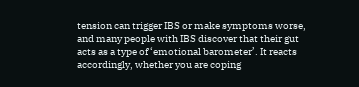tension can trigger IBS or make symptoms worse, and many people with IBS discover that their gut acts as a type of ‘emotional barometer’. It reacts accordingly, whether you are coping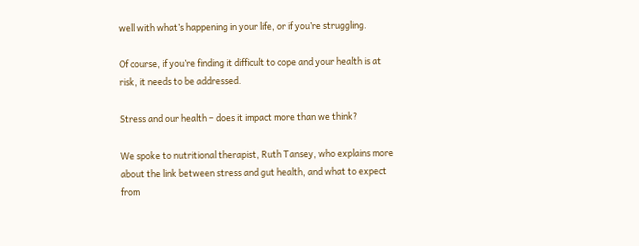well with what’s happening in your life, or if you’re struggling.

Of course, if you’re finding it difficult to cope and your health is at risk, it needs to be addressed.

Stress and our health – does it impact more than we think?

We spoke to nutritional therapist, Ruth Tansey, who explains more about the link between stress and gut health, and what to expect from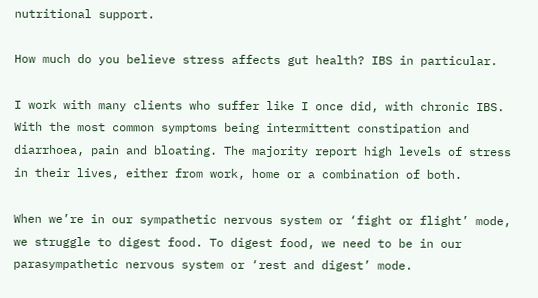nutritional support.

How much do you believe stress affects gut health? IBS in particular.

I work with many clients who suffer like I once did, with chronic IBS. With the most common symptoms being intermittent constipation and diarrhoea, pain and bloating. The majority report high levels of stress in their lives, either from work, home or a combination of both.

When we’re in our sympathetic nervous system or ‘fight or flight’ mode, we struggle to digest food. To digest food, we need to be in our parasympathetic nervous system or ‘rest and digest’ mode.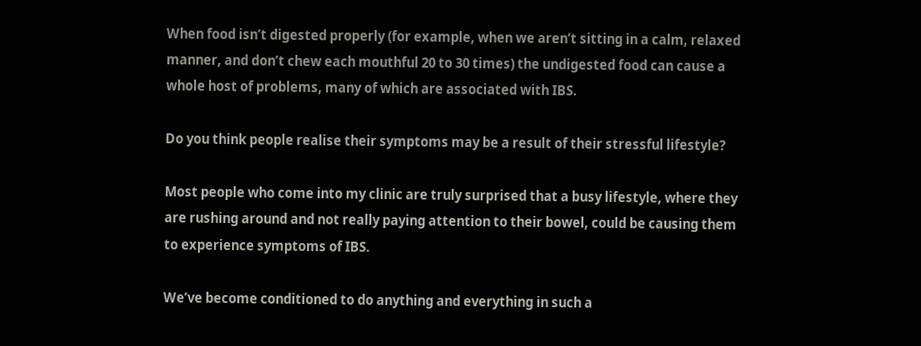When food isn’t digested properly (for example, when we aren’t sitting in a calm, relaxed manner, and don’t chew each mouthful 20 to 30 times) the undigested food can cause a whole host of problems, many of which are associated with IBS.

Do you think people realise their symptoms may be a result of their stressful lifestyle?

Most people who come into my clinic are truly surprised that a busy lifestyle, where they are rushing around and not really paying attention to their bowel, could be causing them to experience symptoms of IBS.

We’ve become conditioned to do anything and everything in such a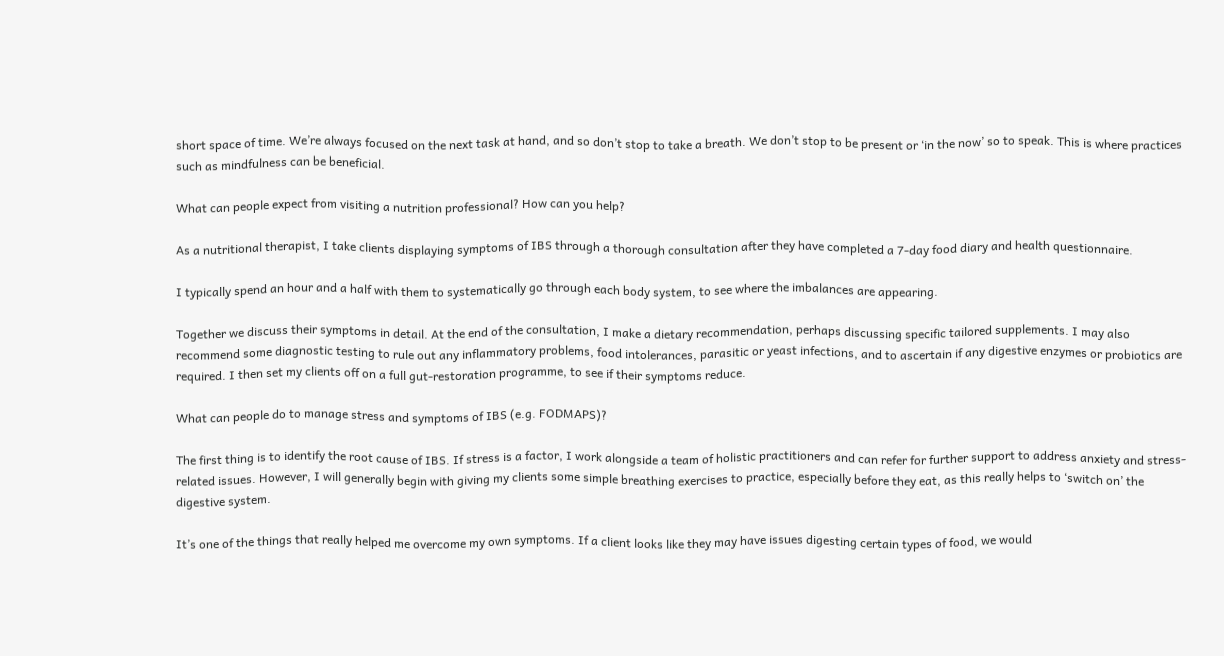short space of time. We’re always focused on the next task at hand, and so don’t stop to take a breath. We don’t stop to be present or ‘in the now’ so to speak. This is where practices such as mindfulness can be beneficial.

What can people expect from visiting a nutrition professional? How can you help?

As a nutritional therapist, I take clients displaying symptoms of IBS through a thorough consultation after they have completed a 7-day food diary and health questionnaire.

I typically spend an hour and a half with them to systematically go through each body system, to see where the imbalances are appearing.

Together we discuss their symptoms in detail. At the end of the consultation, I make a dietary recommendation, perhaps discussing specific tailored supplements. I may also recommend some diagnostic testing to rule out any inflammatory problems, food intolerances, parasitic or yeast infections, and to ascertain if any digestive enzymes or probiotics are required. I then set my clients off on a full gut-restoration programme, to see if their symptoms reduce.

What can people do to manage stress and symptoms of IBS (e.g. FODMAPS)?

The first thing is to identify the root cause of IBS. If stress is a factor, I work alongside a team of holistic practitioners and can refer for further support to address anxiety and stress-related issues. However, I will generally begin with giving my clients some simple breathing exercises to practice, especially before they eat, as this really helps to ‘switch on’ the digestive system.

It’s one of the things that really helped me overcome my own symptoms. If a client looks like they may have issues digesting certain types of food, we would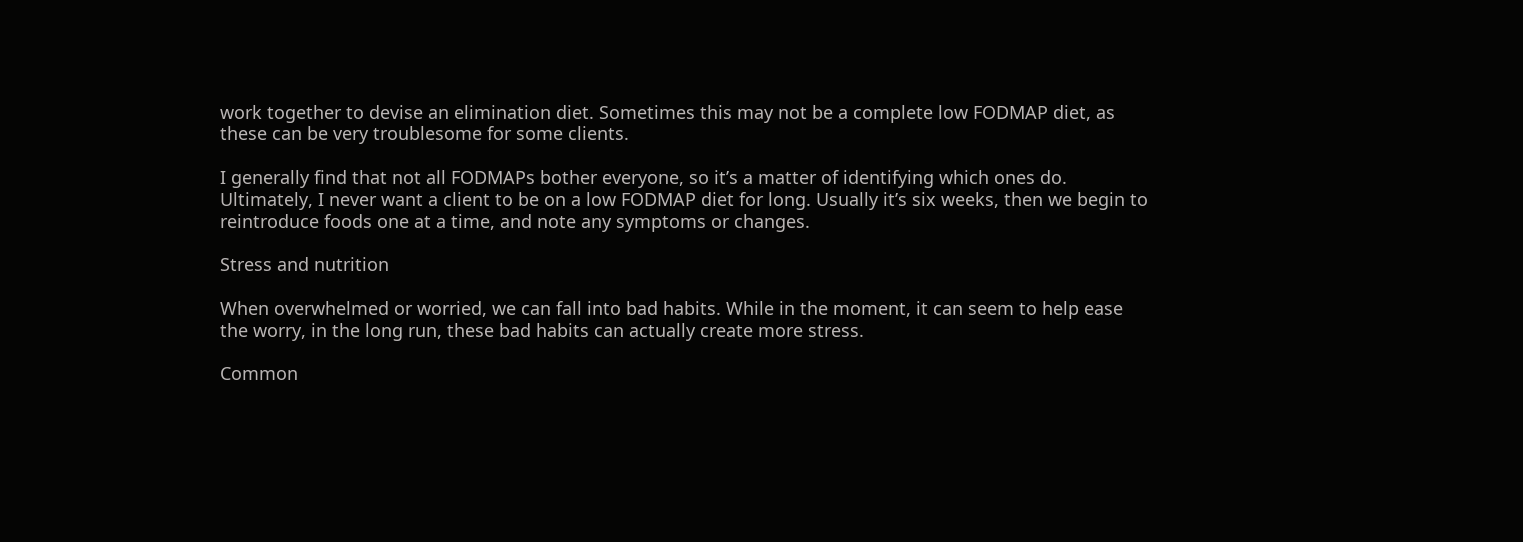work together to devise an elimination diet. Sometimes this may not be a complete low FODMAP diet, as these can be very troublesome for some clients.

I generally find that not all FODMAPs bother everyone, so it’s a matter of identifying which ones do. Ultimately, I never want a client to be on a low FODMAP diet for long. Usually it’s six weeks, then we begin to reintroduce foods one at a time, and note any symptoms or changes.

Stress and nutrition

When overwhelmed or worried, we can fall into bad habits. While in the moment, it can seem to help ease the worry, in the long run, these bad habits can actually create more stress.

Common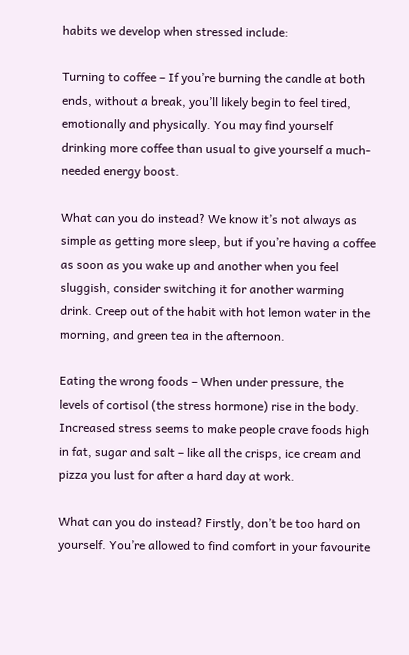habits we develop when stressed include:

Turning to coffee – If you’re burning the candle at both ends, without a break, you’ll likely begin to feel tired, emotionally and physically. You may find yourself drinking more coffee than usual to give yourself a much-needed energy boost.

What can you do instead? We know it’s not always as simple as getting more sleep, but if you’re having a coffee as soon as you wake up and another when you feel sluggish, consider switching it for another warming drink. Creep out of the habit with hot lemon water in the morning, and green tea in the afternoon.

Eating the wrong foods – When under pressure, the levels of cortisol (the stress hormone) rise in the body. Increased stress seems to make people crave foods high in fat, sugar and salt – like all the crisps, ice cream and pizza you lust for after a hard day at work.

What can you do instead? Firstly, don’t be too hard on yourself. You’re allowed to find comfort in your favourite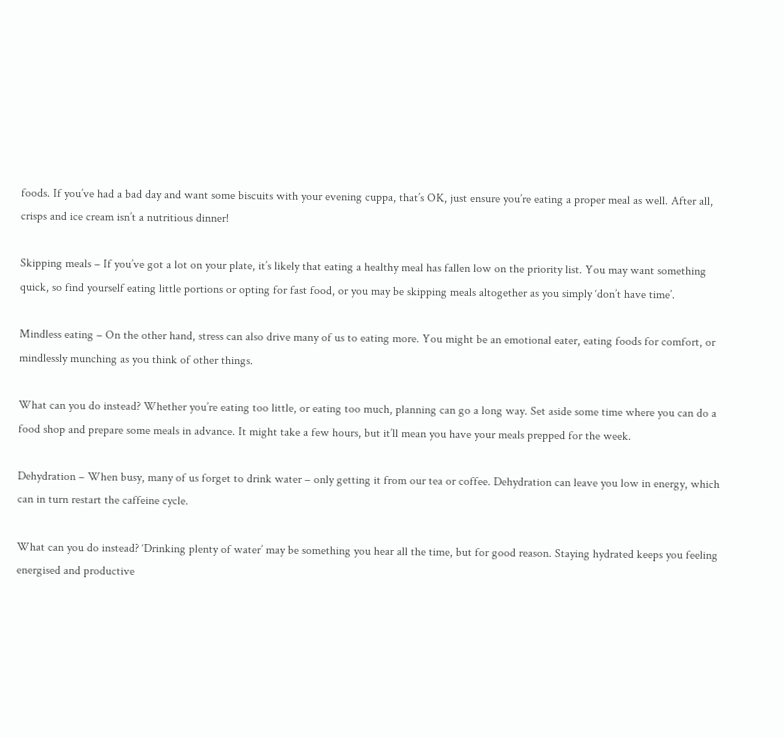foods. If you’ve had a bad day and want some biscuits with your evening cuppa, that’s OK, just ensure you’re eating a proper meal as well. After all, crisps and ice cream isn’t a nutritious dinner!

Skipping meals – If you’ve got a lot on your plate, it’s likely that eating a healthy meal has fallen low on the priority list. You may want something quick, so find yourself eating little portions or opting for fast food, or you may be skipping meals altogether as you simply ‘don’t have time’.

Mindless eating – On the other hand, stress can also drive many of us to eating more. You might be an emotional eater, eating foods for comfort, or mindlessly munching as you think of other things.

What can you do instead? Whether you’re eating too little, or eating too much, planning can go a long way. Set aside some time where you can do a food shop and prepare some meals in advance. It might take a few hours, but it’ll mean you have your meals prepped for the week.

Dehydration – When busy, many of us forget to drink water – only getting it from our tea or coffee. Dehydration can leave you low in energy, which can in turn restart the caffeine cycle.

What can you do instead? ‘Drinking plenty of water’ may be something you hear all the time, but for good reason. Staying hydrated keeps you feeling energised and productive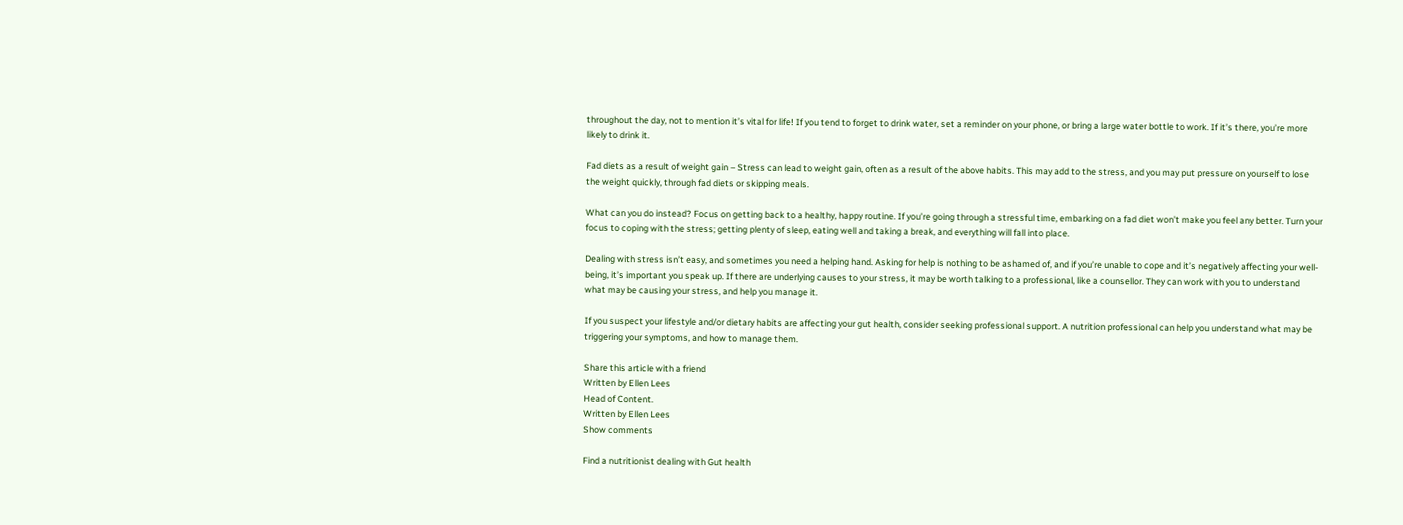throughout the day, not to mention it’s vital for life! If you tend to forget to drink water, set a reminder on your phone, or bring a large water bottle to work. If it’s there, you’re more likely to drink it.

Fad diets as a result of weight gain – Stress can lead to weight gain, often as a result of the above habits. This may add to the stress, and you may put pressure on yourself to lose the weight quickly, through fad diets or skipping meals.

What can you do instead? Focus on getting back to a healthy, happy routine. If you’re going through a stressful time, embarking on a fad diet won’t make you feel any better. Turn your focus to coping with the stress; getting plenty of sleep, eating well and taking a break, and everything will fall into place.

Dealing with stress isn’t easy, and sometimes you need a helping hand. Asking for help is nothing to be ashamed of, and if you’re unable to cope and it’s negatively affecting your well-being, it’s important you speak up. If there are underlying causes to your stress, it may be worth talking to a professional, like a counsellor. They can work with you to understand what may be causing your stress, and help you manage it.

If you suspect your lifestyle and/or dietary habits are affecting your gut health, consider seeking professional support. A nutrition professional can help you understand what may be triggering your symptoms, and how to manage them.

Share this article with a friend
Written by Ellen Lees
Head of Content.
Written by Ellen Lees
Show comments

Find a nutritionist dealing with Gut health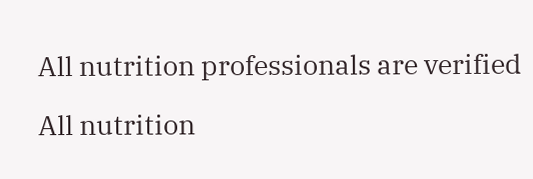All nutrition professionals are verified

All nutrition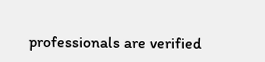professionals are verified